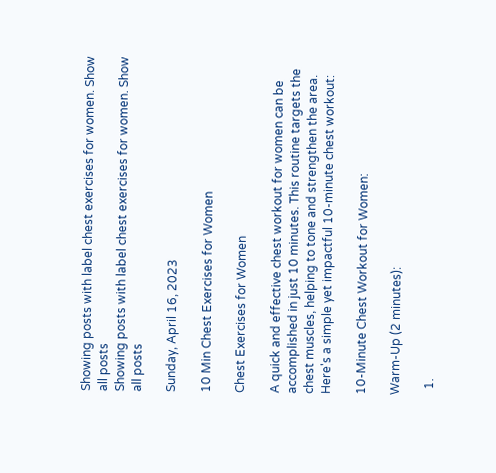Showing posts with label chest exercises for women. Show all posts
Showing posts with label chest exercises for women. Show all posts

Sunday, April 16, 2023

10 Min Chest Exercises for Women

Chest Exercises for Women

A quick and effective chest workout for women can be accomplished in just 10 minutes. This routine targets the chest muscles, helping to tone and strengthen the area. Here's a simple yet impactful 10-minute chest workout:

10-Minute Chest Workout for Women:

Warm-Up (2 minutes):

  1.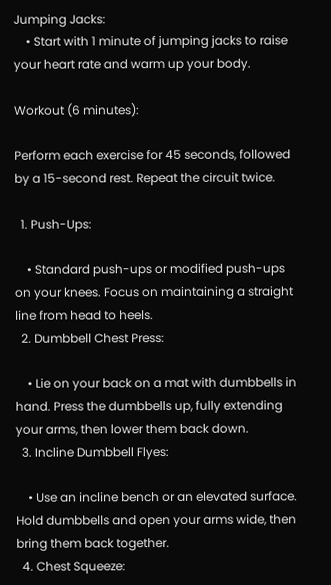Jumping Jacks:
    • Start with 1 minute of jumping jacks to raise your heart rate and warm up your body.

Workout (6 minutes):

Perform each exercise for 45 seconds, followed by a 15-second rest. Repeat the circuit twice.

  1. Push-Ups:

    • Standard push-ups or modified push-ups on your knees. Focus on maintaining a straight line from head to heels.
  2. Dumbbell Chest Press:

    • Lie on your back on a mat with dumbbells in hand. Press the dumbbells up, fully extending your arms, then lower them back down.
  3. Incline Dumbbell Flyes:

    • Use an incline bench or an elevated surface. Hold dumbbells and open your arms wide, then bring them back together.
  4. Chest Squeeze: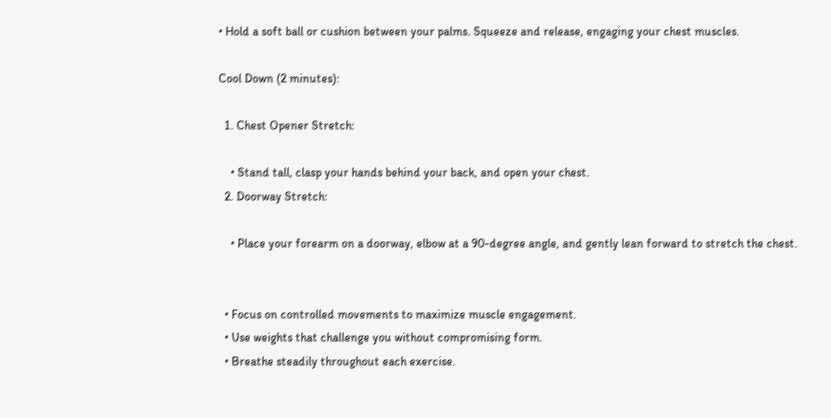• Hold a soft ball or cushion between your palms. Squeeze and release, engaging your chest muscles.

Cool Down (2 minutes):

  1. Chest Opener Stretch:

    • Stand tall, clasp your hands behind your back, and open your chest.
  2. Doorway Stretch:

    • Place your forearm on a doorway, elbow at a 90-degree angle, and gently lean forward to stretch the chest.


  • Focus on controlled movements to maximize muscle engagement.
  • Use weights that challenge you without compromising form.
  • Breathe steadily throughout each exercise.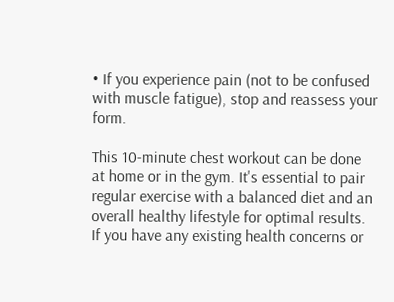• If you experience pain (not to be confused with muscle fatigue), stop and reassess your form.

This 10-minute chest workout can be done at home or in the gym. It's essential to pair regular exercise with a balanced diet and an overall healthy lifestyle for optimal results. If you have any existing health concerns or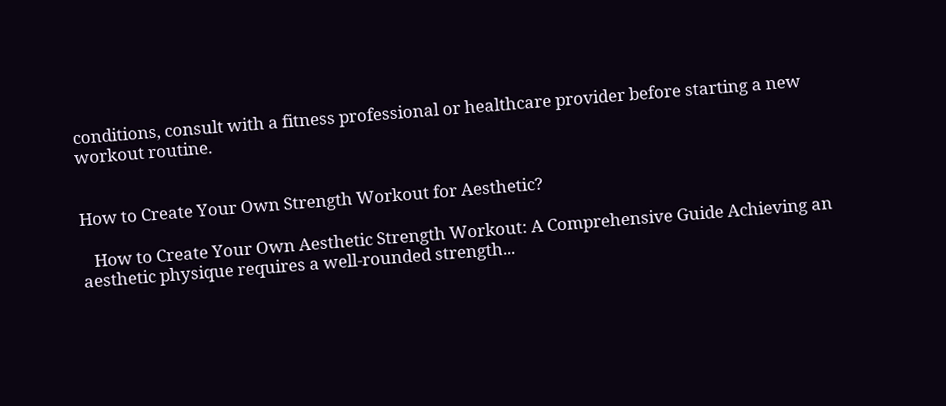conditions, consult with a fitness professional or healthcare provider before starting a new workout routine.


How to Create Your Own Strength Workout for Aesthetic?

   How to Create Your Own Aesthetic Strength Workout: A Comprehensive Guide Achieving an aesthetic physique requires a well-rounded strength...